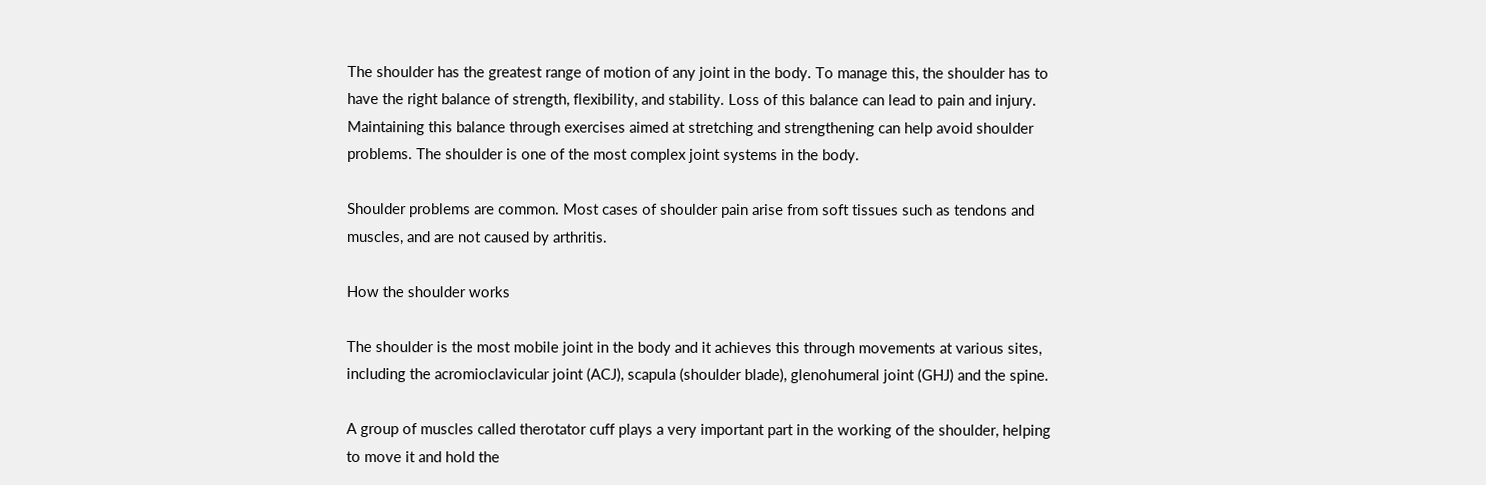The shoulder has the greatest range of motion of any joint in the body. To manage this, the shoulder has to have the right balance of strength, flexibility, and stability. Loss of this balance can lead to pain and injury. Maintaining this balance through exercises aimed at stretching and strengthening can help avoid shoulder problems. The shoulder is one of the most complex joint systems in the body.

Shoulder problems are common. Most cases of shoulder pain arise from soft tissues such as tendons and muscles, and are not caused by arthritis.

How the shoulder works

The shoulder is the most mobile joint in the body and it achieves this through movements at various sites, including the acromioclavicular joint (ACJ), scapula (shoulder blade), glenohumeral joint (GHJ) and the spine.

A group of muscles called therotator cuff plays a very important part in the working of the shoulder, helping to move it and hold the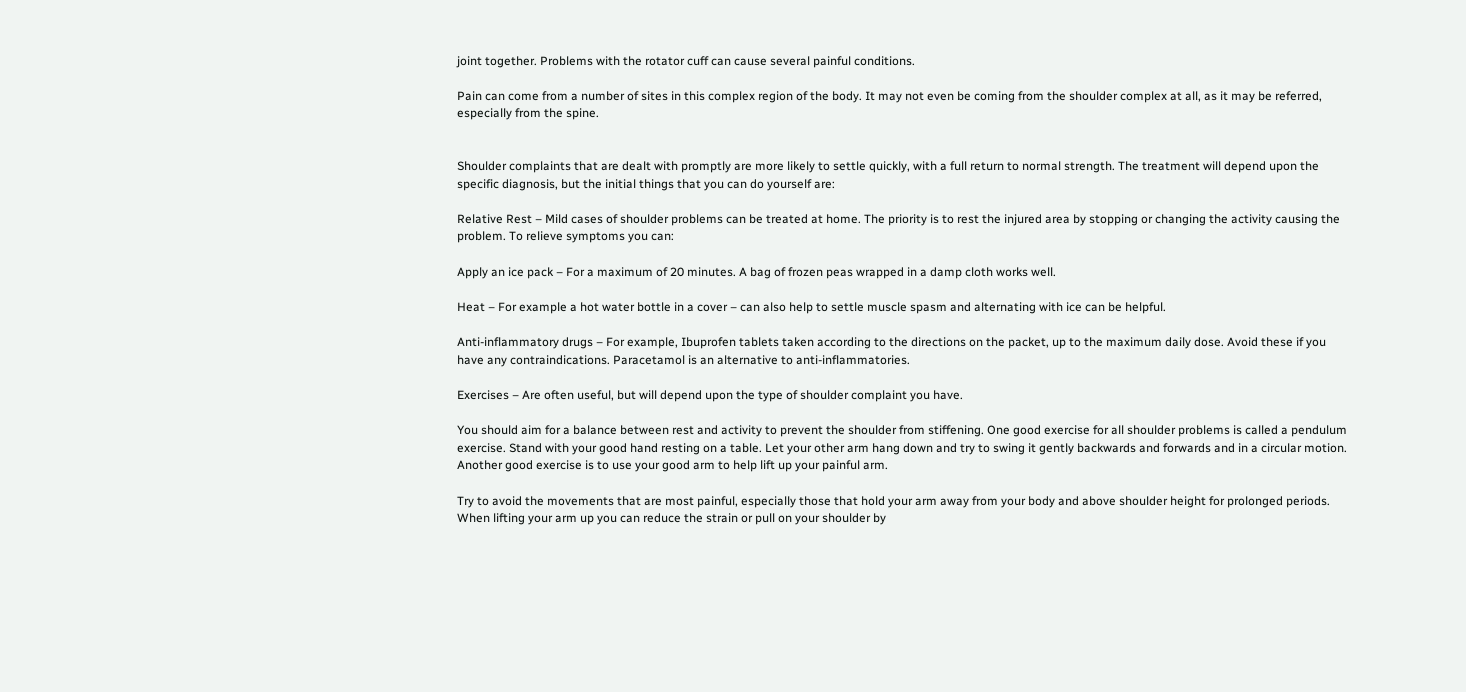joint together. Problems with the rotator cuff can cause several painful conditions.

Pain can come from a number of sites in this complex region of the body. It may not even be coming from the shoulder complex at all, as it may be referred, especially from the spine.


Shoulder complaints that are dealt with promptly are more likely to settle quickly, with a full return to normal strength. The treatment will depend upon the specific diagnosis, but the initial things that you can do yourself are:

Relative Rest – Mild cases of shoulder problems can be treated at home. The priority is to rest the injured area by stopping or changing the activity causing the problem. To relieve symptoms you can:

Apply an ice pack – For a maximum of 20 minutes. A bag of frozen peas wrapped in a damp cloth works well.

Heat – For example a hot water bottle in a cover – can also help to settle muscle spasm and alternating with ice can be helpful.

Anti-inflammatory drugs – For example, Ibuprofen tablets taken according to the directions on the packet, up to the maximum daily dose. Avoid these if you have any contraindications. Paracetamol is an alternative to anti-inflammatories.

Exercises – Are often useful, but will depend upon the type of shoulder complaint you have.

You should aim for a balance between rest and activity to prevent the shoulder from stiffening. One good exercise for all shoulder problems is called a pendulum exercise. Stand with your good hand resting on a table. Let your other arm hang down and try to swing it gently backwards and forwards and in a circular motion. Another good exercise is to use your good arm to help lift up your painful arm.

Try to avoid the movements that are most painful, especially those that hold your arm away from your body and above shoulder height for prolonged periods. When lifting your arm up you can reduce the strain or pull on your shoulder by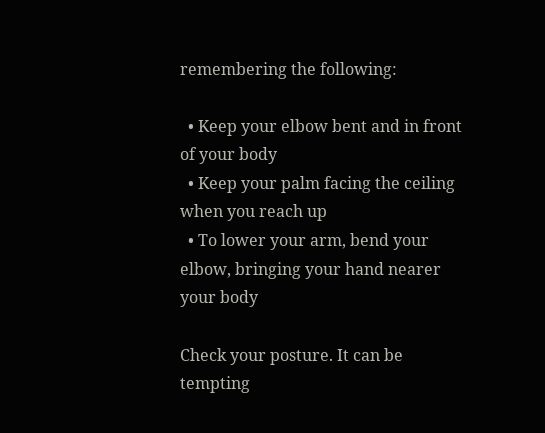remembering the following:

  • Keep your elbow bent and in front of your body
  • Keep your palm facing the ceiling when you reach up
  • To lower your arm, bend your elbow, bringing your hand nearer your body

Check your posture. It can be tempting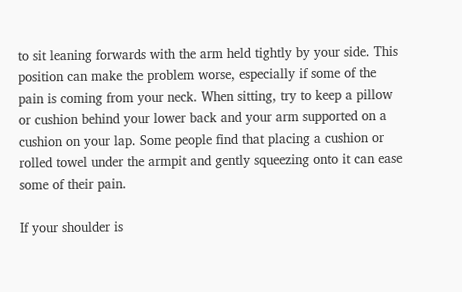to sit leaning forwards with the arm held tightly by your side. This position can make the problem worse, especially if some of the pain is coming from your neck. When sitting, try to keep a pillow or cushion behind your lower back and your arm supported on a cushion on your lap. Some people find that placing a cushion or rolled towel under the armpit and gently squeezing onto it can ease some of their pain.

If your shoulder is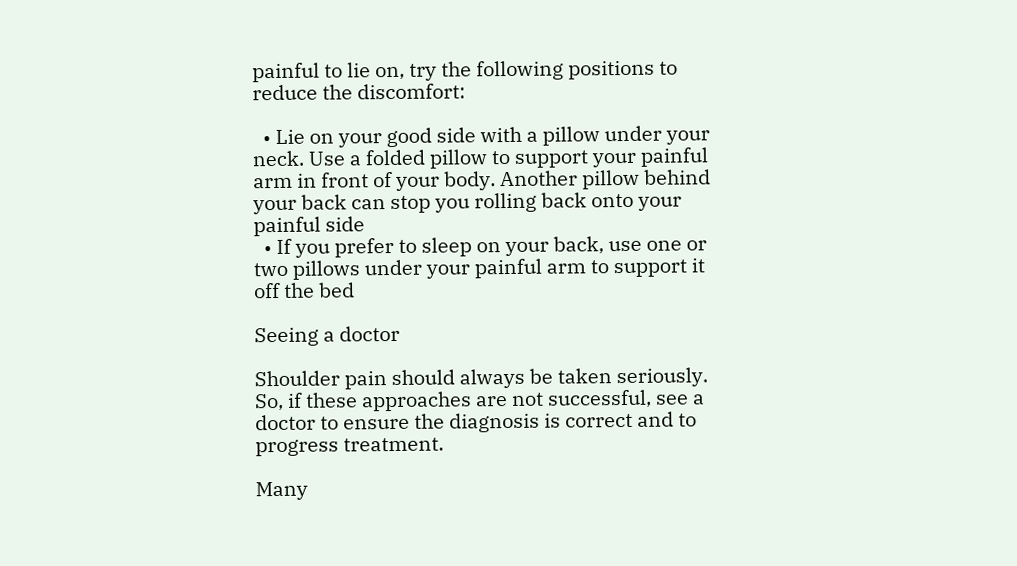painful to lie on, try the following positions to reduce the discomfort:

  • Lie on your good side with a pillow under your neck. Use a folded pillow to support your painful arm in front of your body. Another pillow behind your back can stop you rolling back onto your painful side
  • If you prefer to sleep on your back, use one or two pillows under your painful arm to support it off the bed

Seeing a doctor

Shoulder pain should always be taken seriously. So, if these approaches are not successful, see a doctor to ensure the diagnosis is correct and to progress treatment.

Many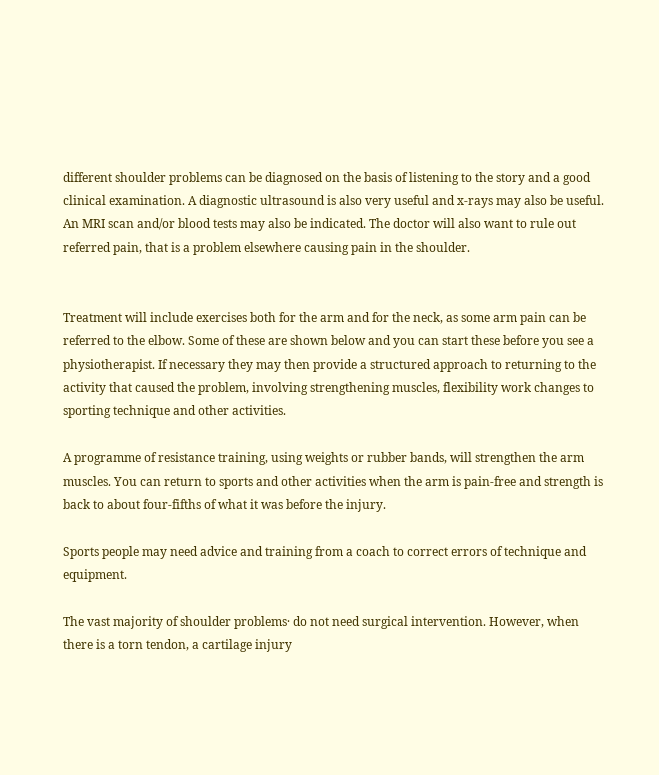different shoulder problems can be diagnosed on the basis of listening to the story and a good clinical examination. A diagnostic ultrasound is also very useful and x-rays may also be useful. An MRI scan and/or blood tests may also be indicated. The doctor will also want to rule out referred pain, that is a problem elsewhere causing pain in the shoulder.


Treatment will include exercises both for the arm and for the neck, as some arm pain can be referred to the elbow. Some of these are shown below and you can start these before you see a physiotherapist. If necessary they may then provide a structured approach to returning to the activity that caused the problem, involving strengthening muscles, flexibility work changes to sporting technique and other activities.

A programme of resistance training, using weights or rubber bands, will strengthen the arm muscles. You can return to sports and other activities when the arm is pain-free and strength is back to about four-fifths of what it was before the injury.

Sports people may need advice and training from a coach to correct errors of technique and equipment.

The vast majority of shoulder problems· do not need surgical intervention. However, when there is a torn tendon, a cartilage injury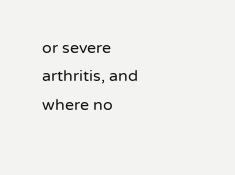or severe arthritis, and where no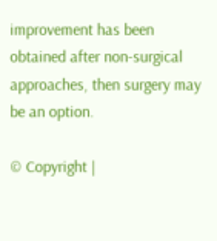improvement has been obtained after non-surgical approaches, then surgery may be an option.

© Copyright |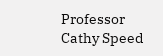Professor Cathy Speed